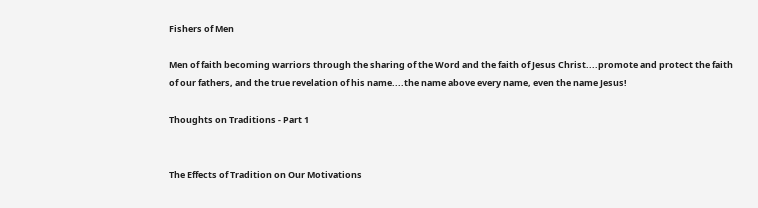Fishers of Men

Men of faith becoming warriors through the sharing of the Word and the faith of Jesus Christ....promote and protect the faith of our fathers, and the true revelation of his name....the name above every name, even the name Jesus!

Thoughts on Traditions - Part 1


The Effects of Tradition on Our Motivations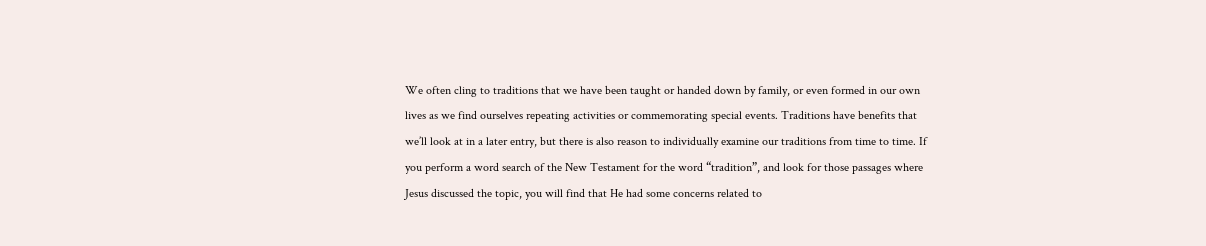We often cling to traditions that we have been taught or handed down by family, or even formed in our own lives as we find ourselves repeating activities or commemorating special events. Traditions have benefits that we’ll look at in a later entry, but there is also reason to individually examine our traditions from time to time. If you perform a word search of the New Testament for the word “tradition”, and look for those passages where Jesus discussed the topic, you will find that He had some concerns related to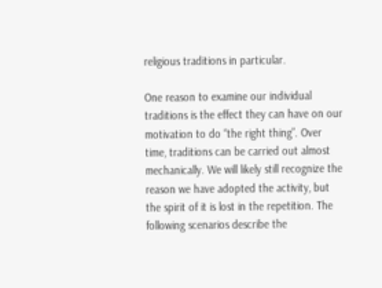religious traditions in particular.

One reason to examine our individual traditions is the effect they can have on our motivation to do “the right thing”. Over time, traditions can be carried out almost mechanically. We will likely still recognize the reason we have adopted the activity, but the spirit of it is lost in the repetition. The following scenarios describe the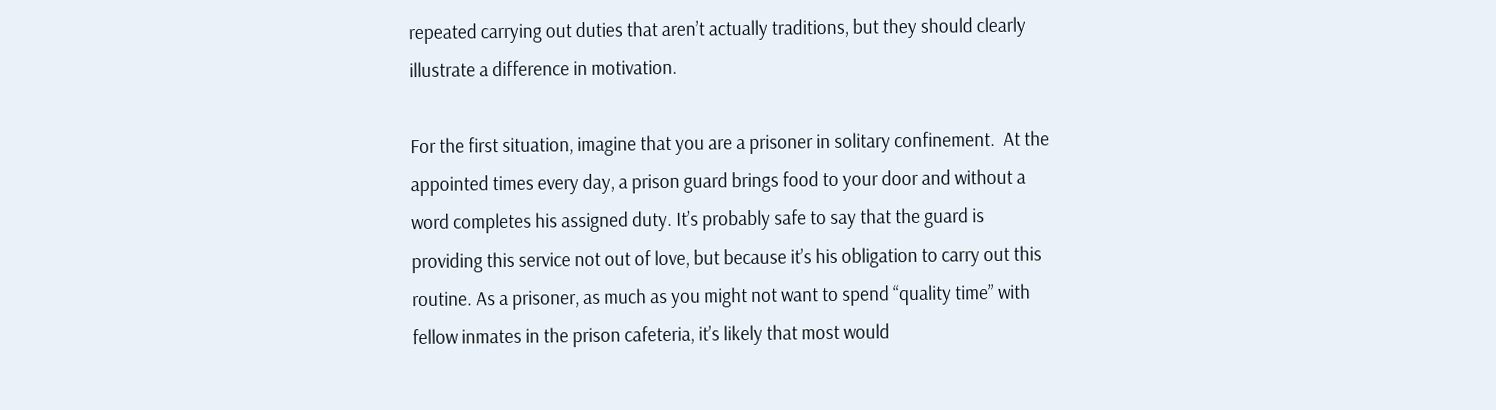repeated carrying out duties that aren’t actually traditions, but they should clearly illustrate a difference in motivation.

For the first situation, imagine that you are a prisoner in solitary confinement.  At the appointed times every day, a prison guard brings food to your door and without a word completes his assigned duty. It’s probably safe to say that the guard is providing this service not out of love, but because it’s his obligation to carry out this routine. As a prisoner, as much as you might not want to spend “quality time” with fellow inmates in the prison cafeteria, it’s likely that most would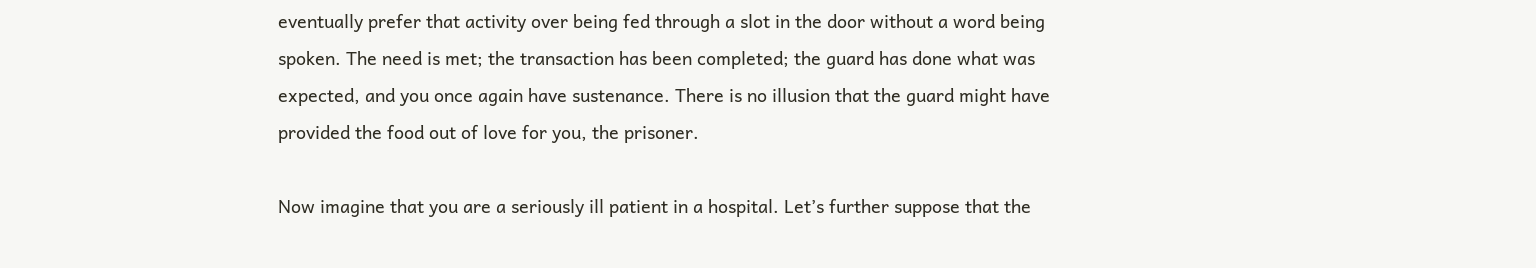eventually prefer that activity over being fed through a slot in the door without a word being spoken. The need is met; the transaction has been completed; the guard has done what was expected, and you once again have sustenance. There is no illusion that the guard might have provided the food out of love for you, the prisoner.

Now imagine that you are a seriously ill patient in a hospital. Let’s further suppose that the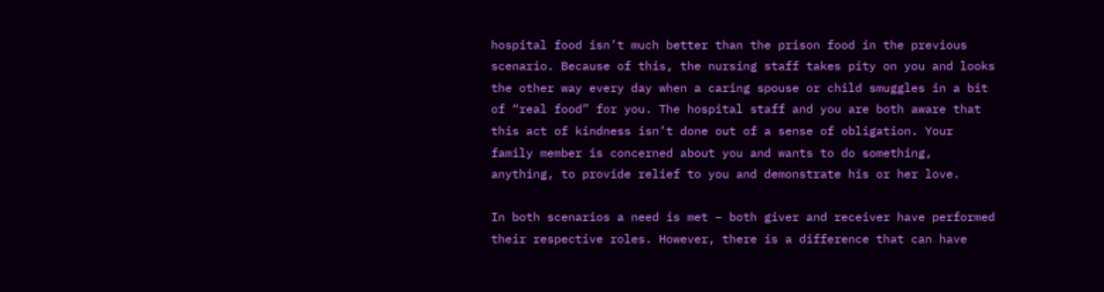hospital food isn’t much better than the prison food in the previous scenario. Because of this, the nursing staff takes pity on you and looks the other way every day when a caring spouse or child smuggles in a bit of “real food” for you. The hospital staff and you are both aware that this act of kindness isn’t done out of a sense of obligation. Your family member is concerned about you and wants to do something, anything, to provide relief to you and demonstrate his or her love.

In both scenarios a need is met – both giver and receiver have performed their respective roles. However, there is a difference that can have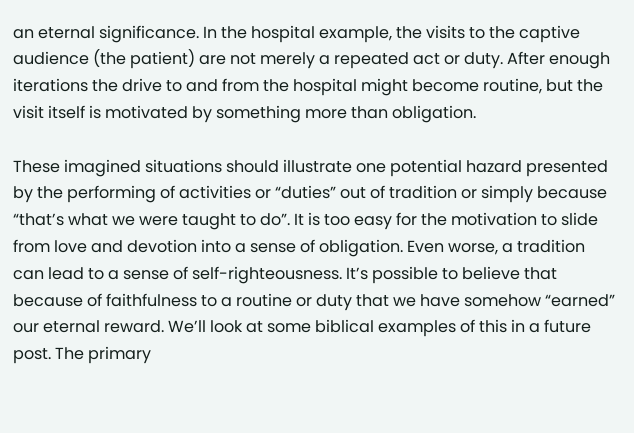an eternal significance. In the hospital example, the visits to the captive audience (the patient) are not merely a repeated act or duty. After enough iterations the drive to and from the hospital might become routine, but the visit itself is motivated by something more than obligation.

These imagined situations should illustrate one potential hazard presented by the performing of activities or “duties” out of tradition or simply because “that’s what we were taught to do”. It is too easy for the motivation to slide from love and devotion into a sense of obligation. Even worse, a tradition can lead to a sense of self-righteousness. It’s possible to believe that because of faithfulness to a routine or duty that we have somehow “earned” our eternal reward. We’ll look at some biblical examples of this in a future post. The primary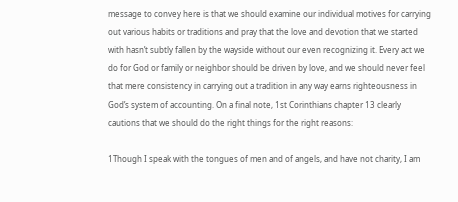message to convey here is that we should examine our individual motives for carrying out various habits or traditions and pray that the love and devotion that we started with hasn’t subtly fallen by the wayside without our even recognizing it. Every act we do for God or family or neighbor should be driven by love, and we should never feel that mere consistency in carrying out a tradition in any way earns righteousness in God’s system of accounting. On a final note, 1st Corinthians chapter 13 clearly cautions that we should do the right things for the right reasons:

1Though I speak with the tongues of men and of angels, and have not charity, I am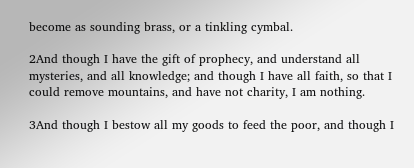become as sounding brass, or a tinkling cymbal.

2And though I have the gift of prophecy, and understand all mysteries, and all knowledge; and though I have all faith, so that I could remove mountains, and have not charity, I am nothing.

3And though I bestow all my goods to feed the poor, and though I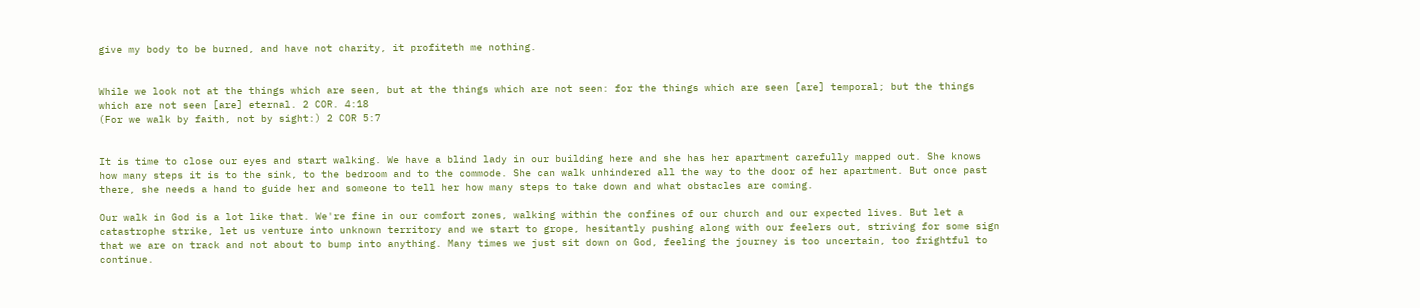give my body to be burned, and have not charity, it profiteth me nothing.


While we look not at the things which are seen, but at the things which are not seen: for the things which are seen [are] temporal; but the things which are not seen [are] eternal. 2 COR. 4:18
(For we walk by faith, not by sight:) 2 COR 5:7


It is time to close our eyes and start walking. We have a blind lady in our building here and she has her apartment carefully mapped out. She knows how many steps it is to the sink, to the bedroom and to the commode. She can walk unhindered all the way to the door of her apartment. But once past there, she needs a hand to guide her and someone to tell her how many steps to take down and what obstacles are coming.

Our walk in God is a lot like that. We're fine in our comfort zones, walking within the confines of our church and our expected lives. But let a catastrophe strike, let us venture into unknown territory and we start to grope, hesitantly pushing along with our feelers out, striving for some sign that we are on track and not about to bump into anything. Many times we just sit down on God, feeling the journey is too uncertain, too frightful to continue.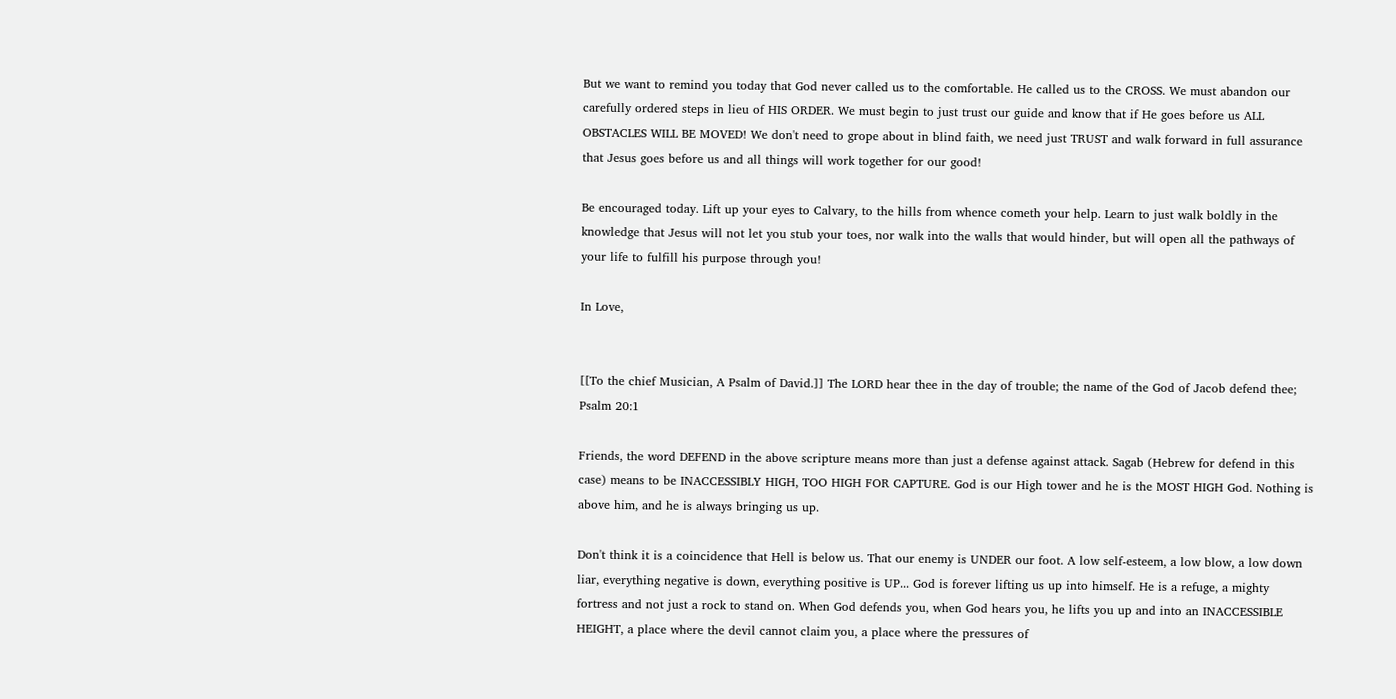But we want to remind you today that God never called us to the comfortable. He called us to the CROSS. We must abandon our carefully ordered steps in lieu of HIS ORDER. We must begin to just trust our guide and know that if He goes before us ALL OBSTACLES WILL BE MOVED! We don't need to grope about in blind faith, we need just TRUST and walk forward in full assurance that Jesus goes before us and all things will work together for our good!

Be encouraged today. Lift up your eyes to Calvary, to the hills from whence cometh your help. Learn to just walk boldly in the knowledge that Jesus will not let you stub your toes, nor walk into the walls that would hinder, but will open all the pathways of your life to fulfill his purpose through you!

In Love,


[[To the chief Musician, A Psalm of David.]] The LORD hear thee in the day of trouble; the name of the God of Jacob defend thee; Psalm 20:1

Friends, the word DEFEND in the above scripture means more than just a defense against attack. Sagab (Hebrew for defend in this case) means to be INACCESSIBLY HIGH, TOO HIGH FOR CAPTURE. God is our High tower and he is the MOST HIGH God. Nothing is above him, and he is always bringing us up.

Don't think it is a coincidence that Hell is below us. That our enemy is UNDER our foot. A low self-esteem, a low blow, a low down liar, everything negative is down, everything positive is UP... God is forever lifting us up into himself. He is a refuge, a mighty fortress and not just a rock to stand on. When God defends you, when God hears you, he lifts you up and into an INACCESSIBLE HEIGHT, a place where the devil cannot claim you, a place where the pressures of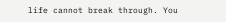life cannot break through. You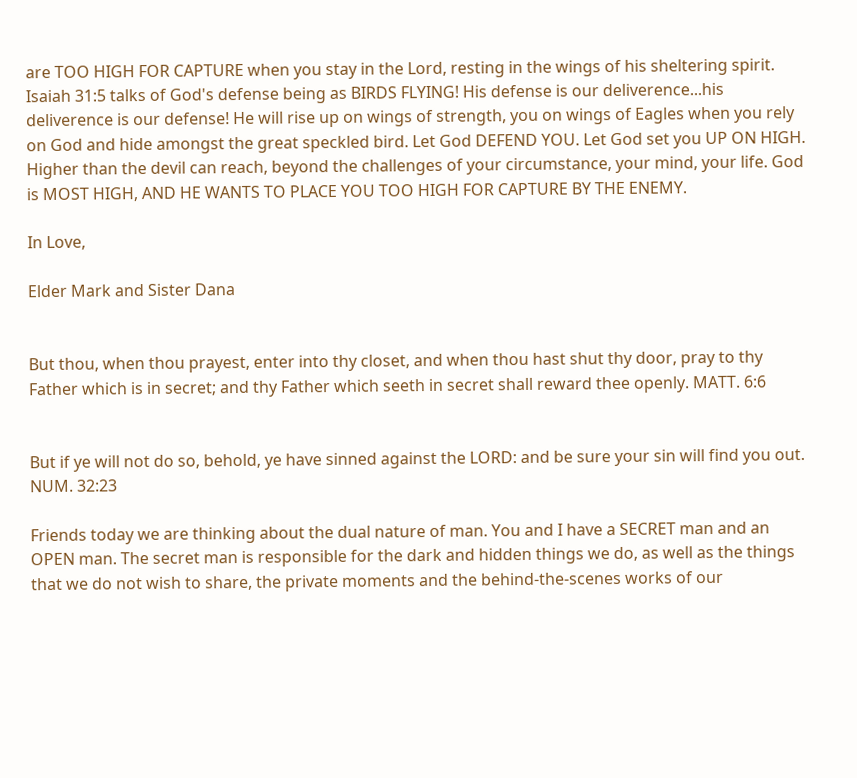are TOO HIGH FOR CAPTURE when you stay in the Lord, resting in the wings of his sheltering spirit. Isaiah 31:5 talks of God's defense being as BIRDS FLYING! His defense is our deliverence...his deliverence is our defense! He will rise up on wings of strength, you on wings of Eagles when you rely on God and hide amongst the great speckled bird. Let God DEFEND YOU. Let God set you UP ON HIGH. Higher than the devil can reach, beyond the challenges of your circumstance, your mind, your life. God is MOST HIGH, AND HE WANTS TO PLACE YOU TOO HIGH FOR CAPTURE BY THE ENEMY.

In Love,

Elder Mark and Sister Dana


But thou, when thou prayest, enter into thy closet, and when thou hast shut thy door, pray to thy Father which is in secret; and thy Father which seeth in secret shall reward thee openly. MATT. 6:6


But if ye will not do so, behold, ye have sinned against the LORD: and be sure your sin will find you out.  NUM. 32:23

Friends today we are thinking about the dual nature of man. You and I have a SECRET man and an OPEN man. The secret man is responsible for the dark and hidden things we do, as well as the things that we do not wish to share, the private moments and the behind-the-scenes works of our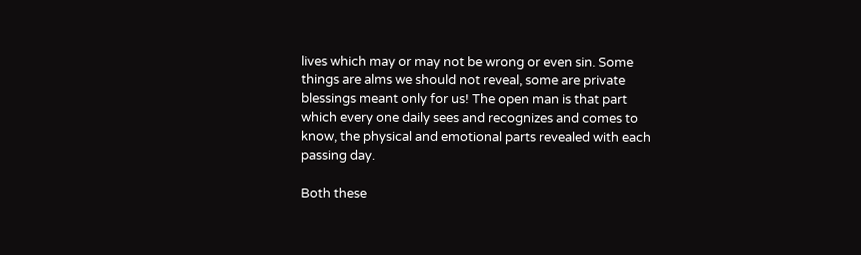lives which may or may not be wrong or even sin. Some things are alms we should not reveal, some are private blessings meant only for us! The open man is that part which every one daily sees and recognizes and comes to know, the physical and emotional parts revealed with each passing day.

Both these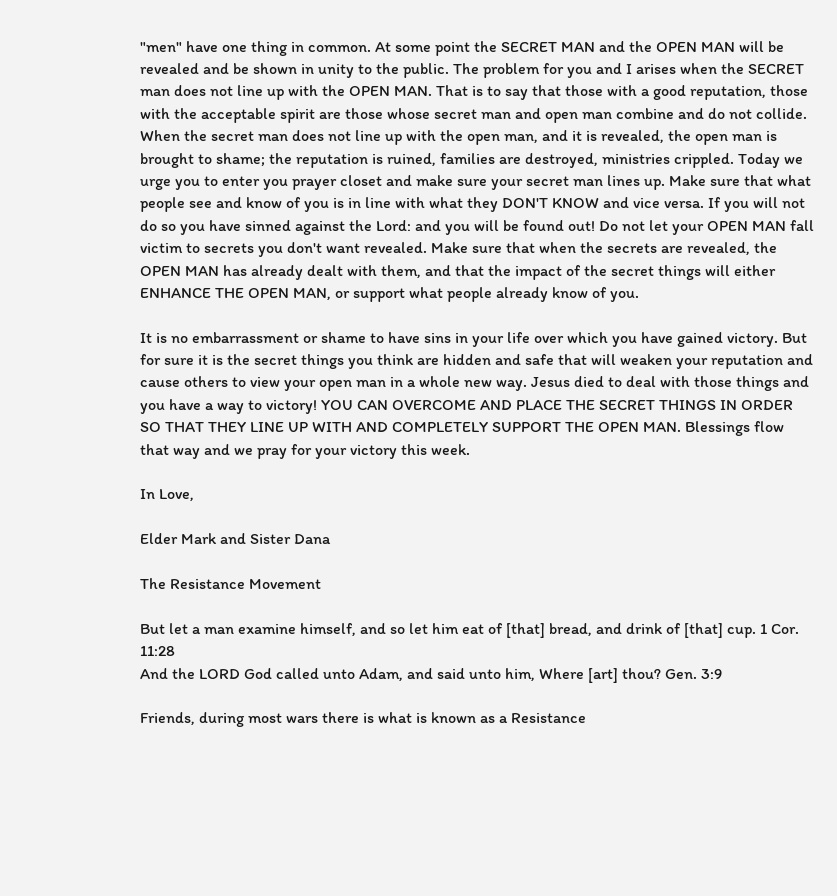"men" have one thing in common. At some point the SECRET MAN and the OPEN MAN will be revealed and be shown in unity to the public. The problem for you and I arises when the SECRET man does not line up with the OPEN MAN. That is to say that those with a good reputation, those with the acceptable spirit are those whose secret man and open man combine and do not collide. When the secret man does not line up with the open man, and it is revealed, the open man is brought to shame; the reputation is ruined, families are destroyed, ministries crippled. Today we urge you to enter you prayer closet and make sure your secret man lines up. Make sure that what people see and know of you is in line with what they DON'T KNOW and vice versa. If you will not do so you have sinned against the Lord: and you will be found out! Do not let your OPEN MAN fall victim to secrets you don't want revealed. Make sure that when the secrets are revealed, the OPEN MAN has already dealt with them, and that the impact of the secret things will either ENHANCE THE OPEN MAN, or support what people already know of you.

It is no embarrassment or shame to have sins in your life over which you have gained victory. But for sure it is the secret things you think are hidden and safe that will weaken your reputation and cause others to view your open man in a whole new way. Jesus died to deal with those things and you have a way to victory! YOU CAN OVERCOME AND PLACE THE SECRET THINGS IN ORDER SO THAT THEY LINE UP WITH AND COMPLETELY SUPPORT THE OPEN MAN. Blessings flow that way and we pray for your victory this week.

In Love,

Elder Mark and Sister Dana

The Resistance Movement

But let a man examine himself, and so let him eat of [that] bread, and drink of [that] cup. 1 Cor. 11:28
And the LORD God called unto Adam, and said unto him, Where [art] thou? Gen. 3:9

Friends, during most wars there is what is known as a Resistance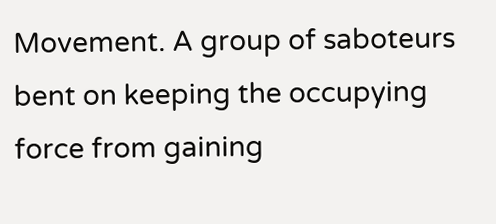Movement. A group of saboteurs bent on keeping the occupying force from gaining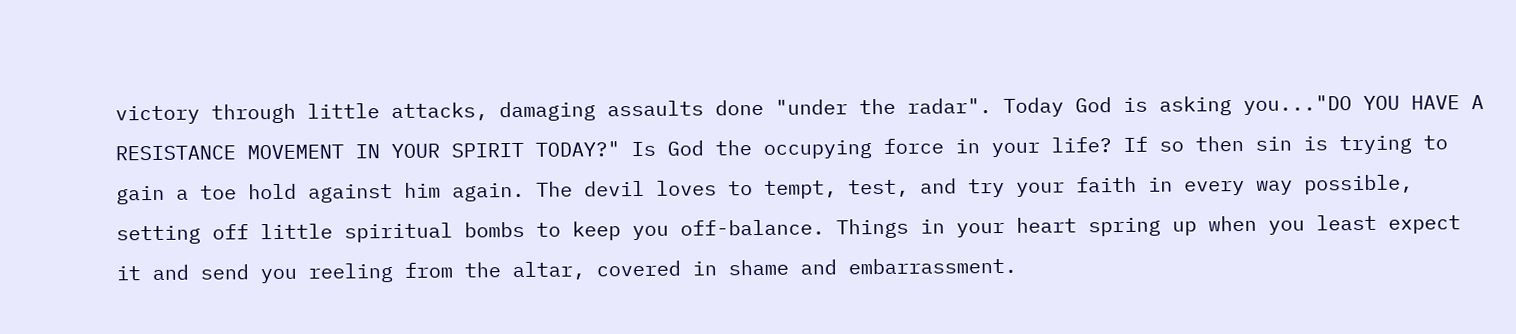victory through little attacks, damaging assaults done "under the radar". Today God is asking you..."DO YOU HAVE A RESISTANCE MOVEMENT IN YOUR SPIRIT TODAY?" Is God the occupying force in your life? If so then sin is trying to gain a toe hold against him again. The devil loves to tempt, test, and try your faith in every way possible, setting off little spiritual bombs to keep you off-balance. Things in your heart spring up when you least expect it and send you reeling from the altar, covered in shame and embarrassment.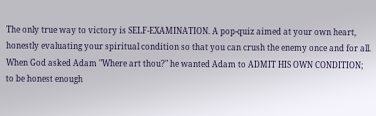The only true way to victory is SELF-EXAMINATION. A pop-quiz aimed at your own heart, honestly evaluating your spiritual condition so that you can crush the enemy once and for all. When God asked Adam "Where art thou?" he wanted Adam to ADMIT HIS OWN CONDITION; to be honest enough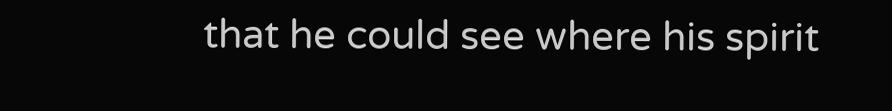that he could see where his spirit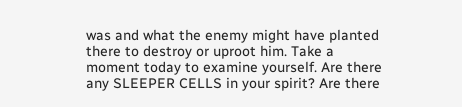was and what the enemy might have planted there to destroy or uproot him. Take a moment today to examine yourself. Are there any SLEEPER CELLS in your spirit? Are there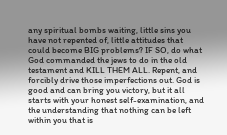any spiritual bombs waiting, little sins you have not repented of, little attitudes that could become BIG problems? IF SO, do what God commanded the jews to do in the old testament and KILL THEM ALL. Repent, and forcibly drive those imperfections out. God is good and can bring you victory, but it all starts with your honest self-examination, and the understanding that nothing can be left within you that is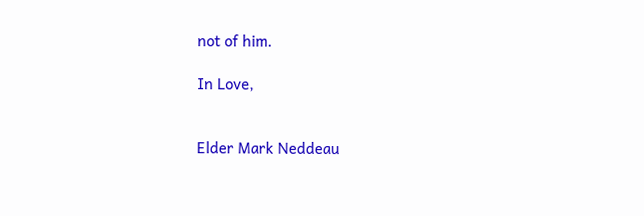not of him.

In Love,


Elder Mark Neddeau